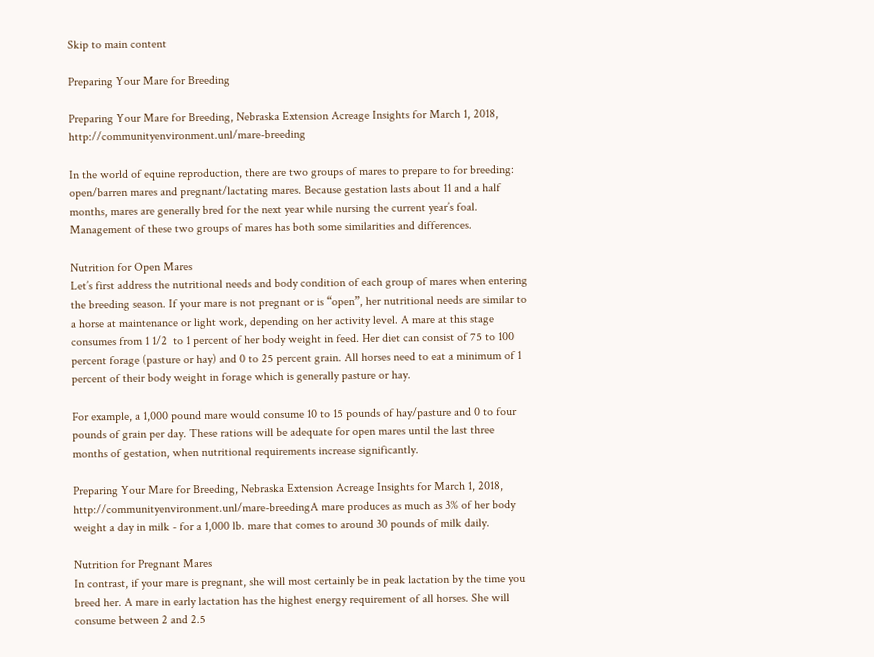Skip to main content

Preparing Your Mare for Breeding

Preparing Your Mare for Breeding, Nebraska Extension Acreage Insights for March 1, 2018, http://communityenvironment.unl/mare-breeding

In the world of equine reproduction, there are two groups of mares to prepare to for breeding: open/barren mares and pregnant/lactating mares. Because gestation lasts about 11 and a half months, mares are generally bred for the next year while nursing the current year’s foal. Management of these two groups of mares has both some similarities and differences.

Nutrition for Open Mares
Let’s first address the nutritional needs and body condition of each group of mares when entering the breeding season. If your mare is not pregnant or is “open”, her nutritional needs are similar to a horse at maintenance or light work, depending on her activity level. A mare at this stage consumes from 1 1/2  to 1 percent of her body weight in feed. Her diet can consist of 75 to 100 percent forage (pasture or hay) and 0 to 25 percent grain. All horses need to eat a minimum of 1 percent of their body weight in forage which is generally pasture or hay.

For example, a 1,000 pound mare would consume 10 to 15 pounds of hay/pasture and 0 to four pounds of grain per day. These rations will be adequate for open mares until the last three months of gestation, when nutritional requirements increase significantly.

Preparing Your Mare for Breeding, Nebraska Extension Acreage Insights for March 1, 2018, http://communityenvironment.unl/mare-breedingA mare produces as much as 3% of her body weight a day in milk - for a 1,000 lb. mare that comes to around 30 pounds of milk daily.

Nutrition for Pregnant Mares
In contrast, if your mare is pregnant, she will most certainly be in peak lactation by the time you breed her. A mare in early lactation has the highest energy requirement of all horses. She will consume between 2 and 2.5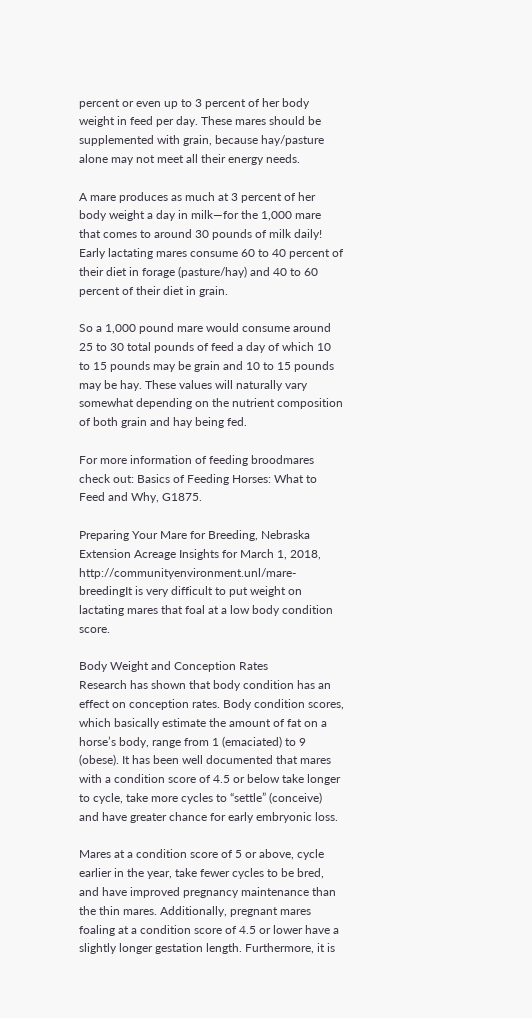percent or even up to 3 percent of her body weight in feed per day. These mares should be supplemented with grain, because hay/pasture alone may not meet all their energy needs.

A mare produces as much at 3 percent of her body weight a day in milk—for the 1,000 mare that comes to around 30 pounds of milk daily! Early lactating mares consume 60 to 40 percent of their diet in forage (pasture/hay) and 40 to 60 percent of their diet in grain.

So a 1,000 pound mare would consume around 25 to 30 total pounds of feed a day of which 10 to 15 pounds may be grain and 10 to 15 pounds may be hay. These values will naturally vary somewhat depending on the nutrient composition of both grain and hay being fed.

For more information of feeding broodmares check out: Basics of Feeding Horses: What to Feed and Why, G1875.

Preparing Your Mare for Breeding, Nebraska Extension Acreage Insights for March 1, 2018, http://communityenvironment.unl/mare-breedingIt is very difficult to put weight on lactating mares that foal at a low body condition score.

Body Weight and Conception Rates
Research has shown that body condition has an effect on conception rates. Body condition scores, which basically estimate the amount of fat on a horse’s body, range from 1 (emaciated) to 9 (obese). It has been well documented that mares with a condition score of 4.5 or below take longer to cycle, take more cycles to “settle” (conceive) and have greater chance for early embryonic loss.

Mares at a condition score of 5 or above, cycle earlier in the year, take fewer cycles to be bred, and have improved pregnancy maintenance than the thin mares. Additionally, pregnant mares foaling at a condition score of 4.5 or lower have a slightly longer gestation length. Furthermore, it is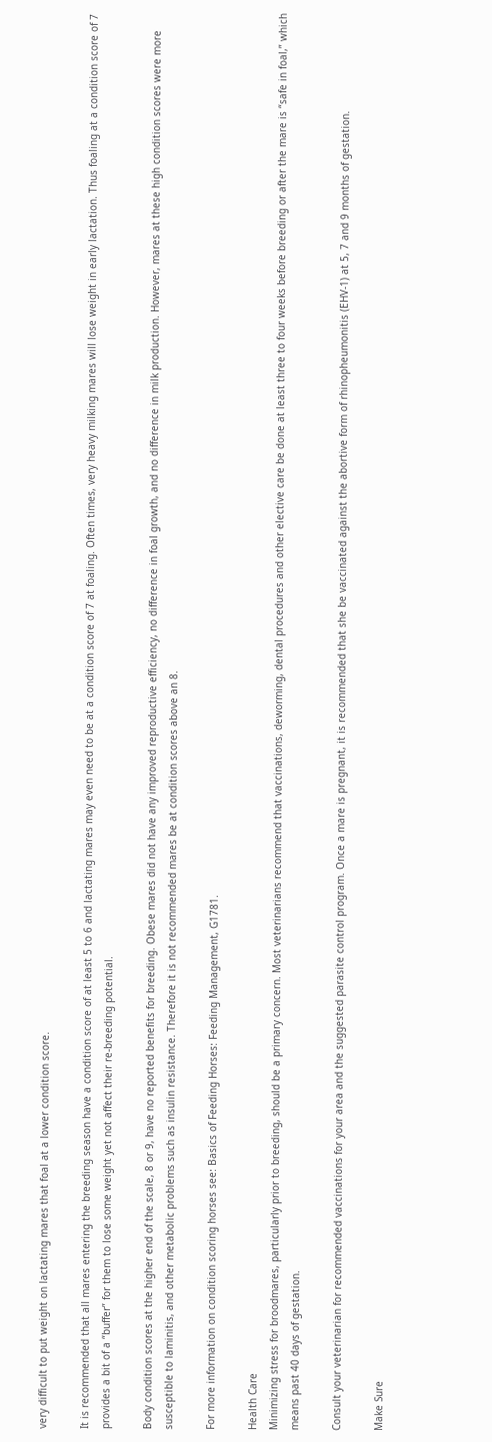very difficult to put weight on lactating mares that foal at a lower condition score.

It is recommended that all mares entering the breeding season have a condition score of at least 5 to 6 and lactating mares may even need to be at a condition score of 7 at foaling. Often times, very heavy milking mares will lose weight in early lactation. Thus foaling at a condition score of 7 provides a bit of a “buffer” for them to lose some weight yet not affect their re-breeding potential.

Body condition scores at the higher end of the scale, 8 or 9, have no reported benefits for breeding. Obese mares did not have any improved reproductive efficiency, no difference in foal growth, and no difference in milk production. However, mares at these high condition scores were more susceptible to laminitis, and other metabolic problems such as insulin resistance. Therefore it is not recommended mares be at condition scores above an 8.

For more information on condition scoring horses see: Basics of Feeding Horses: Feeding Management, G1781.

Health Care
Minimizing stress for broodmares, particularly prior to breeding, should be a primary concern. Most veterinarians recommend that vaccinations, deworming, dental procedures and other elective care be done at least three to four weeks before breeding or after the mare is “safe in foal,” which means past 40 days of gestation.

Consult your veterinarian for recommended vaccinations for your area and the suggested parasite control program. Once a mare is pregnant, it is recommended that she be vaccinated against the abortive form of rhinopheumonitis (EHV-1) at 5, 7 and 9 months of gestation.

Make Sure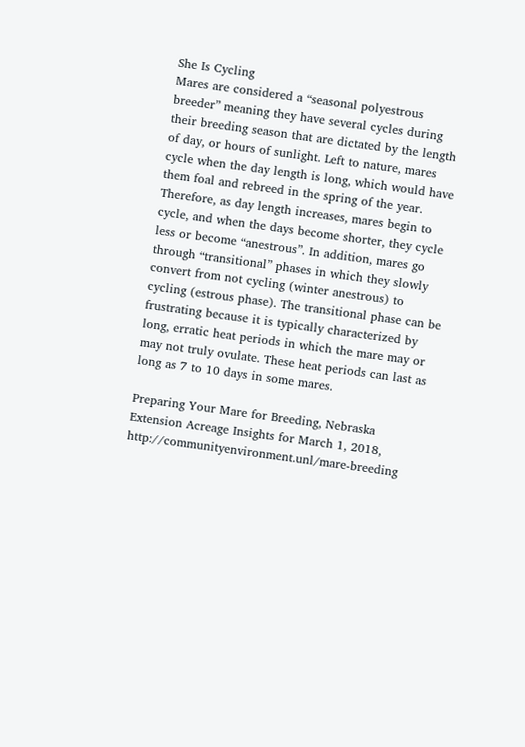She Is Cycling
Mares are considered a “seasonal polyestrous breeder” meaning they have several cycles during their breeding season that are dictated by the length of day, or hours of sunlight. Left to nature, mares cycle when the day length is long, which would have them foal and rebreed in the spring of the year. Therefore, as day length increases, mares begin to cycle, and when the days become shorter, they cycle less or become “anestrous”. In addition, mares go through “transitional” phases in which they slowly convert from not cycling (winter anestrous) to cycling (estrous phase). The transitional phase can be frustrating because it is typically characterized by long, erratic heat periods in which the mare may or may not truly ovulate. These heat periods can last as long as 7 to 10 days in some mares.

Preparing Your Mare for Breeding, Nebraska Extension Acreage Insights for March 1, 2018, http://communityenvironment.unl/mare-breeding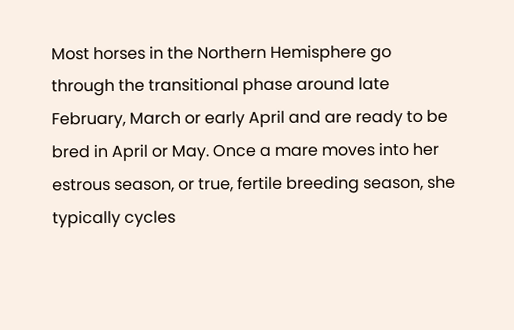Most horses in the Northern Hemisphere go through the transitional phase around late February, March or early April and are ready to be bred in April or May. Once a mare moves into her estrous season, or true, fertile breeding season, she typically cycles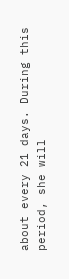about every 21 days. During this period, she will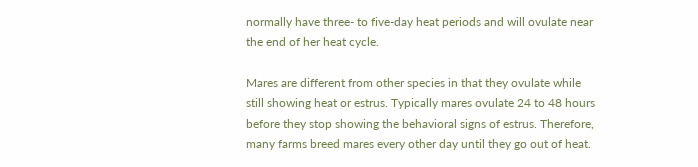normally have three- to five-day heat periods and will ovulate near the end of her heat cycle.

Mares are different from other species in that they ovulate while still showing heat or estrus. Typically mares ovulate 24 to 48 hours before they stop showing the behavioral signs of estrus. Therefore, many farms breed mares every other day until they go out of heat.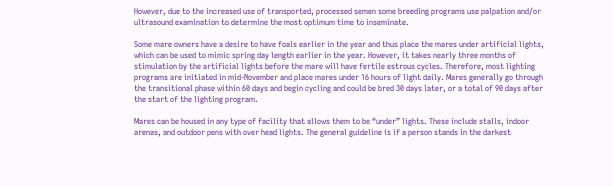However, due to the increased use of transported, processed semen some breeding programs use palpation and/or ultrasound examination to determine the most optimum time to inseminate.

Some mare owners have a desire to have foals earlier in the year and thus place the mares under artificial lights, which can be used to mimic spring day length earlier in the year. However, it takes nearly three months of stimulation by the artificial lights before the mare will have fertile estrous cycles. Therefore, most lighting programs are initiated in mid-November and place mares under 16 hours of light daily. Mares generally go through the transitional phase within 60 days and begin cycling and could be bred 30 days later, or a total of 90 days after the start of the lighting program.

Mares can be housed in any type of facility that allows them to be “under” lights. These include stalls, indoor arenas, and outdoor pens with over head lights. The general guideline is if a person stands in the darkest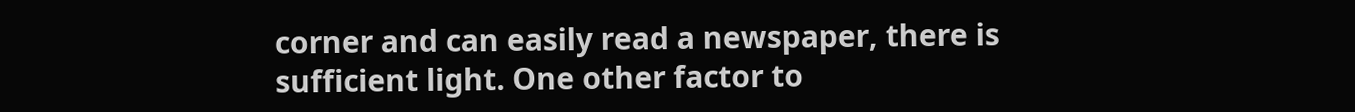corner and can easily read a newspaper, there is sufficient light. One other factor to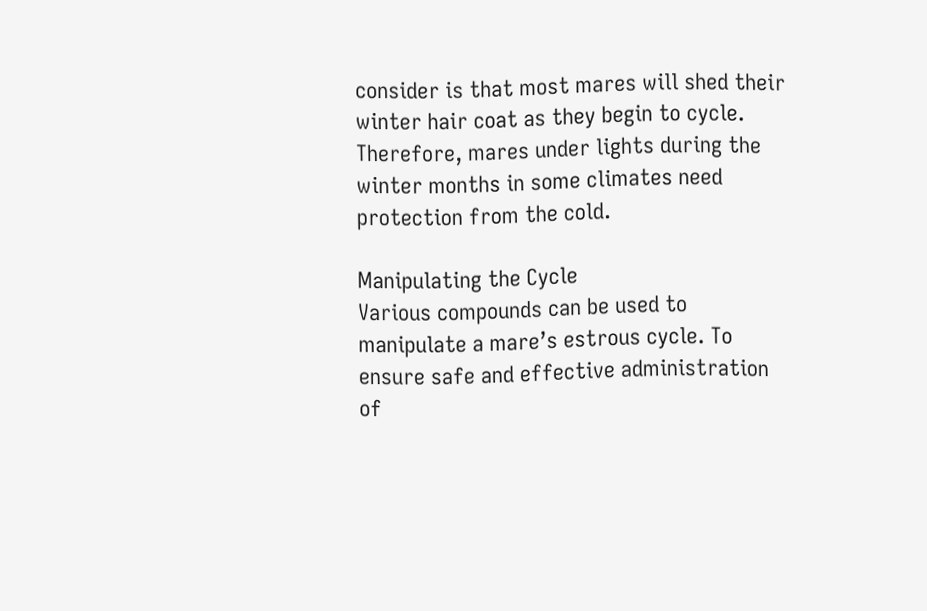consider is that most mares will shed their winter hair coat as they begin to cycle. Therefore, mares under lights during the winter months in some climates need protection from the cold.

Manipulating the Cycle
Various compounds can be used to manipulate a mare’s estrous cycle. To ensure safe and effective administration of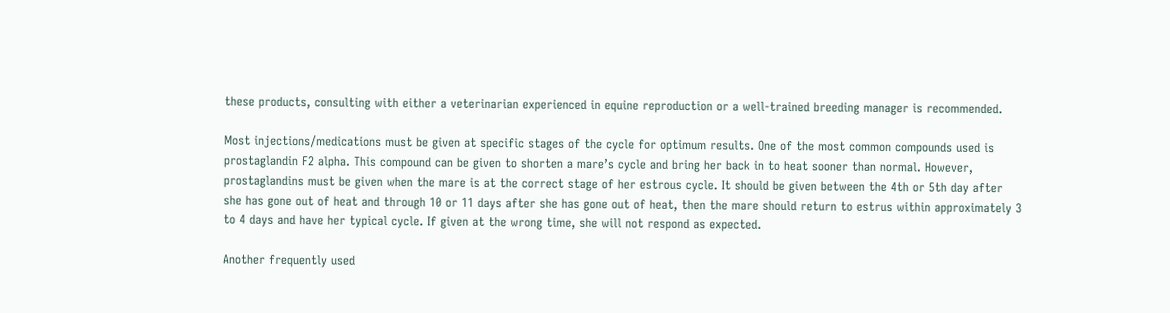these products, consulting with either a veterinarian experienced in equine reproduction or a well-trained breeding manager is recommended.

Most injections/medications must be given at specific stages of the cycle for optimum results. One of the most common compounds used is prostaglandin F2 alpha. This compound can be given to shorten a mare’s cycle and bring her back in to heat sooner than normal. However, prostaglandins must be given when the mare is at the correct stage of her estrous cycle. It should be given between the 4th or 5th day after she has gone out of heat and through 10 or 11 days after she has gone out of heat, then the mare should return to estrus within approximately 3 to 4 days and have her typical cycle. If given at the wrong time, she will not respond as expected.

Another frequently used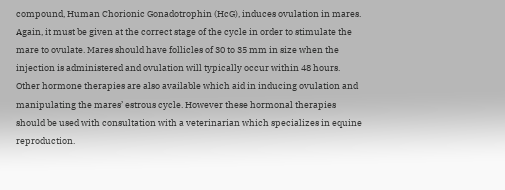compound, Human Chorionic Gonadotrophin (HcG), induces ovulation in mares. Again, it must be given at the correct stage of the cycle in order to stimulate the mare to ovulate. Mares should have follicles of 30 to 35 mm in size when the injection is administered and ovulation will typically occur within 48 hours. Other hormone therapies are also available which aid in inducing ovulation and manipulating the mares’ estrous cycle. However these hormonal therapies should be used with consultation with a veterinarian which specializes in equine reproduction.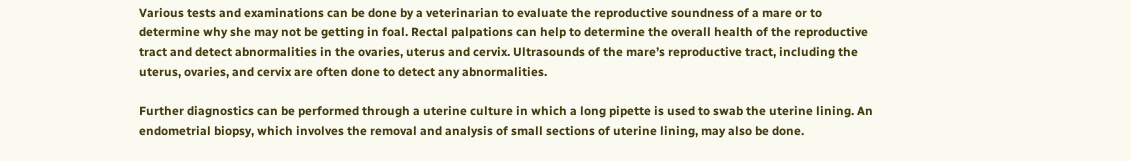Various tests and examinations can be done by a veterinarian to evaluate the reproductive soundness of a mare or to determine why she may not be getting in foal. Rectal palpations can help to determine the overall health of the reproductive tract and detect abnormalities in the ovaries, uterus and cervix. Ultrasounds of the mare’s reproductive tract, including the uterus, ovaries, and cervix are often done to detect any abnormalities.

Further diagnostics can be performed through a uterine culture in which a long pipette is used to swab the uterine lining. An endometrial biopsy, which involves the removal and analysis of small sections of uterine lining, may also be done.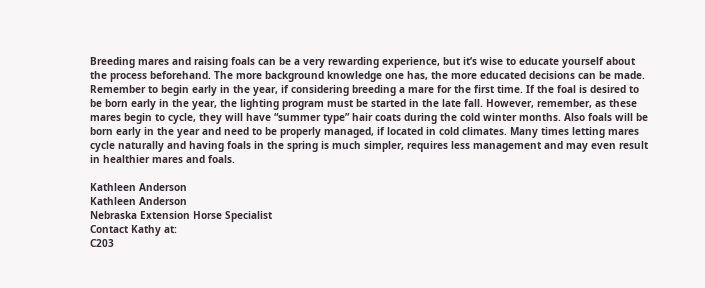Breeding mares and raising foals can be a very rewarding experience, but it’s wise to educate yourself about the process beforehand. The more background knowledge one has, the more educated decisions can be made. Remember to begin early in the year, if considering breeding a mare for the first time. If the foal is desired to be born early in the year, the lighting program must be started in the late fall. However, remember, as these mares begin to cycle, they will have “summer type” hair coats during the cold winter months. Also foals will be born early in the year and need to be properly managed, if located in cold climates. Many times letting mares cycle naturally and having foals in the spring is much simpler, requires less management and may even result in healthier mares and foals.

Kathleen Anderson
Kathleen Anderson
Nebraska Extension Horse Specialist
Contact Kathy at:
C203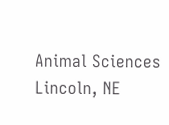Animal Sciences
Lincoln, NE